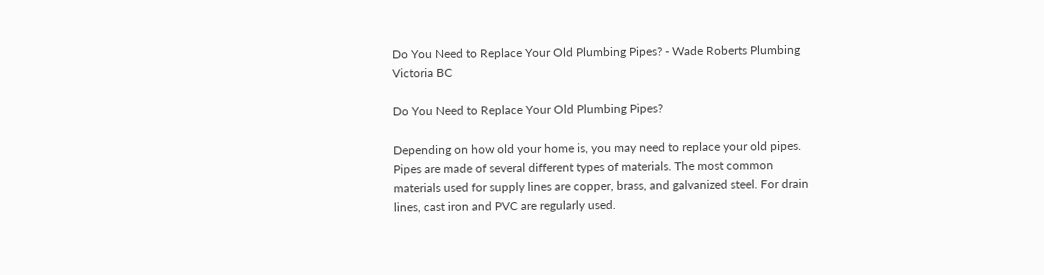Do You Need to Replace Your Old Plumbing Pipes? - Wade Roberts Plumbing Victoria BC

Do You Need to Replace Your Old Plumbing Pipes?

Depending on how old your home is, you may need to replace your old pipes. Pipes are made of several different types of materials. The most common materials used for supply lines are copper, brass, and galvanized steel. For drain lines, cast iron and PVC are regularly used.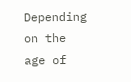Depending on the age of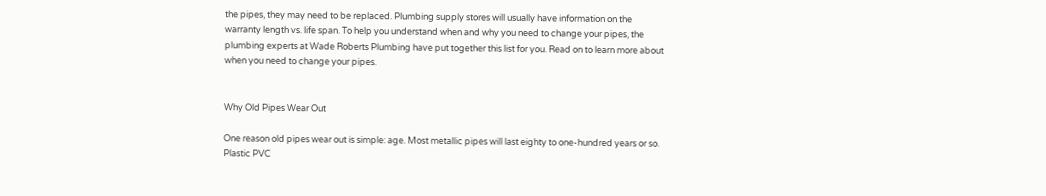the pipes, they may need to be replaced. Plumbing supply stores will usually have information on the warranty length vs. life span. To help you understand when and why you need to change your pipes, the plumbing experts at Wade Roberts Plumbing have put together this list for you. Read on to learn more about when you need to change your pipes.


Why Old Pipes Wear Out

One reason old pipes wear out is simple: age. Most metallic pipes will last eighty to one-hundred years or so. Plastic PVC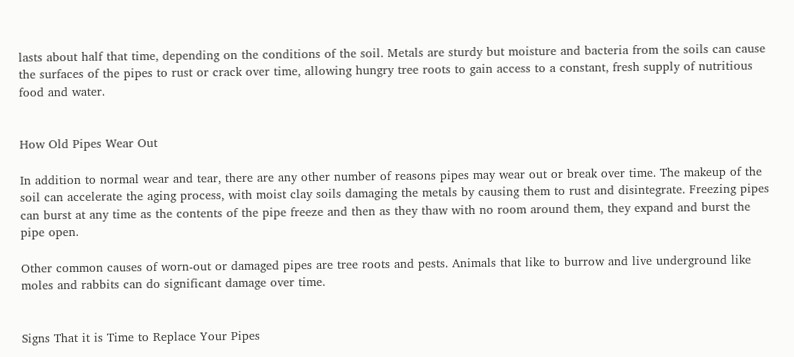lasts about half that time, depending on the conditions of the soil. Metals are sturdy but moisture and bacteria from the soils can cause the surfaces of the pipes to rust or crack over time, allowing hungry tree roots to gain access to a constant, fresh supply of nutritious food and water.


How Old Pipes Wear Out

In addition to normal wear and tear, there are any other number of reasons pipes may wear out or break over time. The makeup of the soil can accelerate the aging process, with moist clay soils damaging the metals by causing them to rust and disintegrate. Freezing pipes can burst at any time as the contents of the pipe freeze and then as they thaw with no room around them, they expand and burst the pipe open.

Other common causes of worn-out or damaged pipes are tree roots and pests. Animals that like to burrow and live underground like moles and rabbits can do significant damage over time.


Signs That it is Time to Replace Your Pipes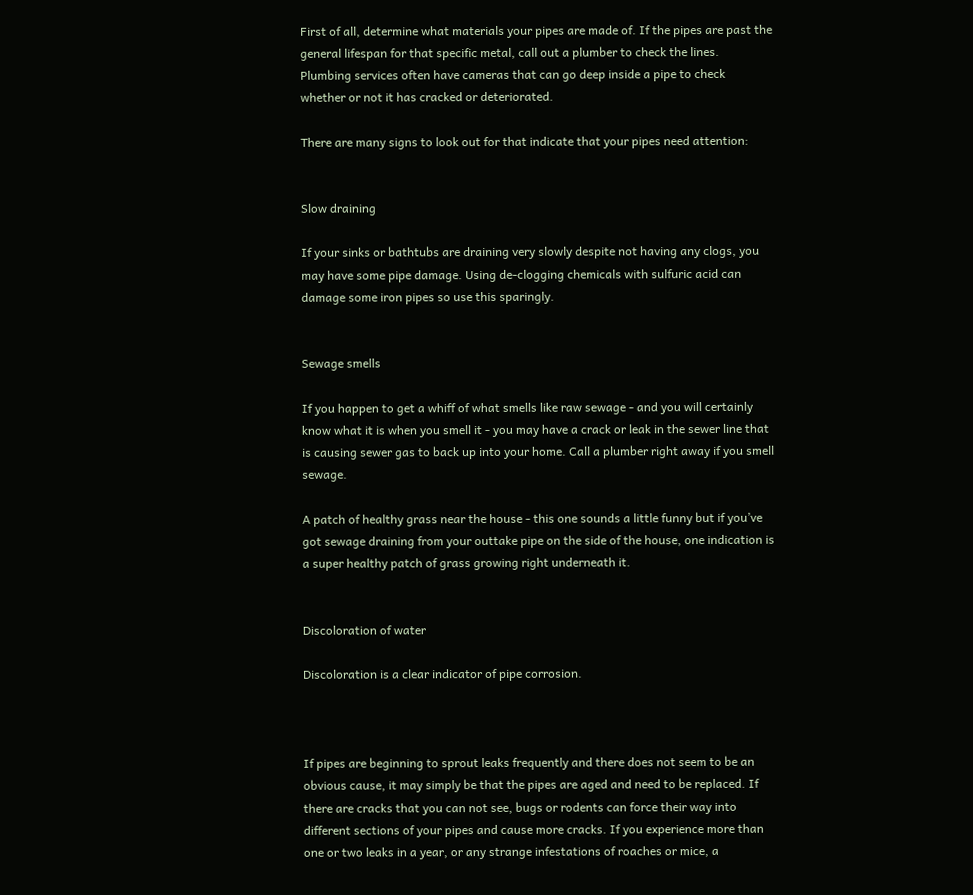First of all, determine what materials your pipes are made of. If the pipes are past the general lifespan for that specific metal, call out a plumber to check the lines. Plumbing services often have cameras that can go deep inside a pipe to check whether or not it has cracked or deteriorated.

There are many signs to look out for that indicate that your pipes need attention:


Slow draining

If your sinks or bathtubs are draining very slowly despite not having any clogs, you may have some pipe damage. Using de-clogging chemicals with sulfuric acid can damage some iron pipes so use this sparingly.


Sewage smells

If you happen to get a whiff of what smells like raw sewage - and you will certainly know what it is when you smell it - you may have a crack or leak in the sewer line that is causing sewer gas to back up into your home. Call a plumber right away if you smell sewage.

A patch of healthy grass near the house - this one sounds a little funny but if you’ve got sewage draining from your outtake pipe on the side of the house, one indication is a super healthy patch of grass growing right underneath it.


Discoloration of water

Discoloration is a clear indicator of pipe corrosion.



If pipes are beginning to sprout leaks frequently and there does not seem to be an obvious cause, it may simply be that the pipes are aged and need to be replaced. If there are cracks that you can not see, bugs or rodents can force their way into different sections of your pipes and cause more cracks. If you experience more than one or two leaks in a year, or any strange infestations of roaches or mice, a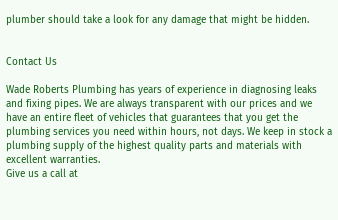plumber should take a look for any damage that might be hidden.


Contact Us

Wade Roberts Plumbing has years of experience in diagnosing leaks and fixing pipes. We are always transparent with our prices and we have an entire fleet of vehicles that guarantees that you get the plumbing services you need within hours, not days. We keep in stock a plumbing supply of the highest quality parts and materials with excellent warranties.
Give us a call at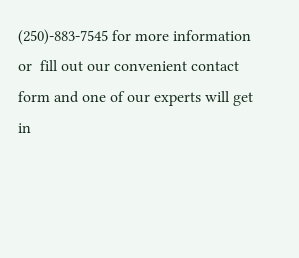(250)-883-7545 for more information or  fill out our convenient contact form and one of our experts will get in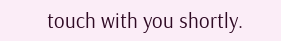touch with you shortly.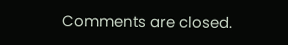Comments are closed.